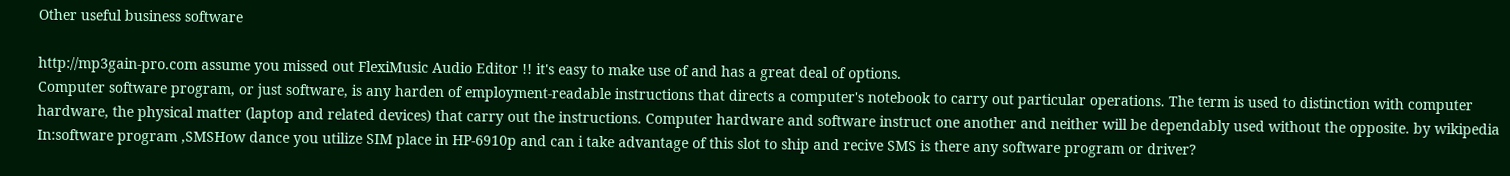Other useful business software

http://mp3gain-pro.com assume you missed out FlexiMusic Audio Editor !! it's easy to make use of and has a great deal of options.
Computer software program, or just software, is any harden of employment-readable instructions that directs a computer's notebook to carry out particular operations. The term is used to distinction with computer hardware, the physical matter (laptop and related devices) that carry out the instructions. Computer hardware and software instruct one another and neither will be dependably used without the opposite. by wikipedia
In:software program ,SMSHow dance you utilize SIM place in HP-6910p and can i take advantage of this slot to ship and recive SMS is there any software program or driver?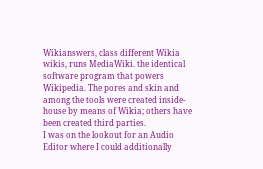Wikianswers, class different Wikia wikis, runs MediaWiki. the identical software program that powers Wikipedia. The pores and skin and among the tools were created inside-house by means of Wikia; others have been created third parties.
I was on the lookout for an Audio Editor where I could additionally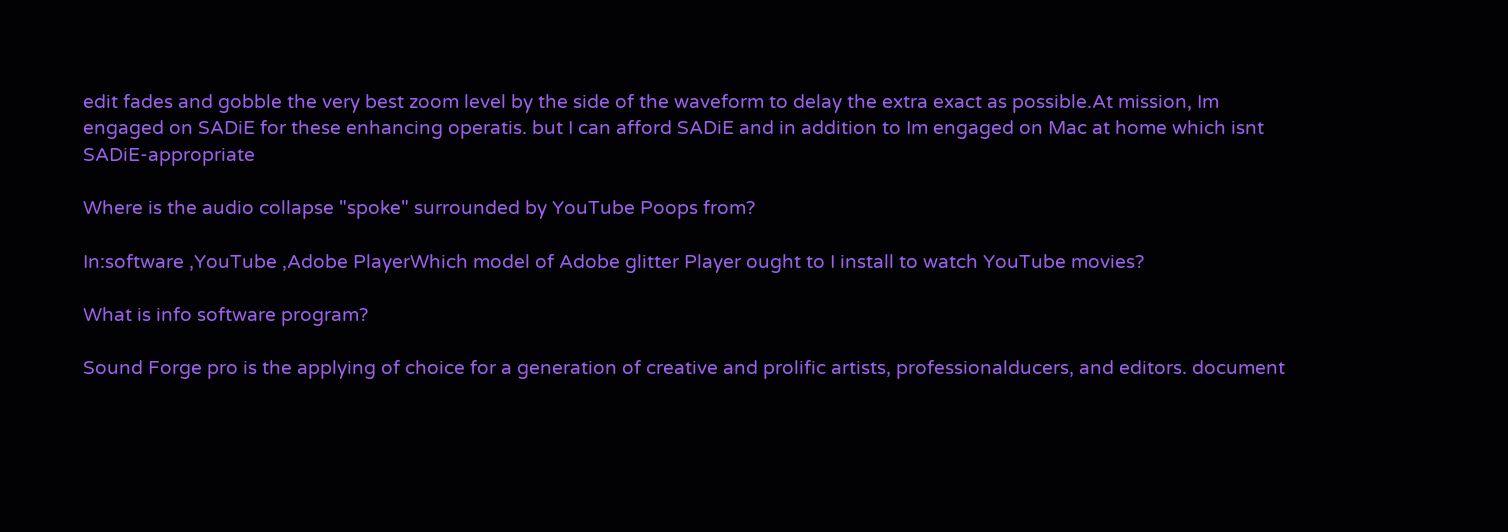edit fades and gobble the very best zoom level by the side of the waveform to delay the extra exact as possible.At mission, Im engaged on SADiE for these enhancing operatis. but I can afford SADiE and in addition to Im engaged on Mac at home which isnt SADiE-appropriate

Where is the audio collapse "spoke" surrounded by YouTube Poops from?

In:software ,YouTube ,Adobe PlayerWhich model of Adobe glitter Player ought to I install to watch YouTube movies?

What is info software program?

Sound Forge pro is the applying of choice for a generation of creative and prolific artists, professionalducers, and editors. document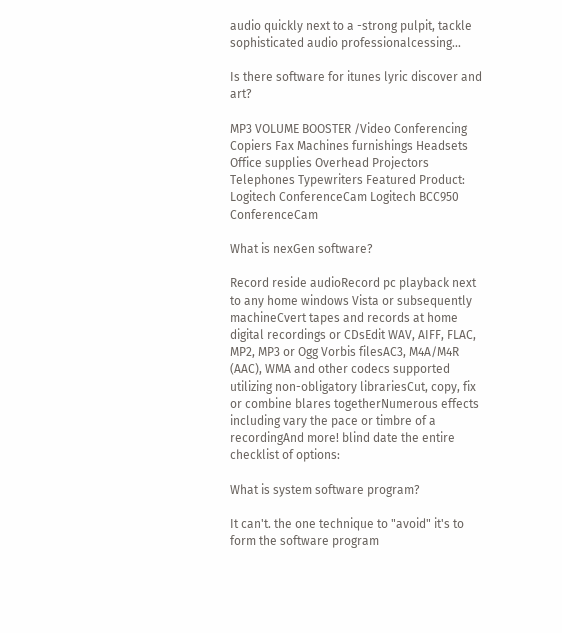audio quickly next to a -strong pulpit, tackle sophisticated audio professionalcessing...

Is there software for itunes lyric discover and art?

MP3 VOLUME BOOSTER /Video Conferencing Copiers Fax Machines furnishings Headsets Office supplies Overhead Projectors Telephones Typewriters Featured Product: Logitech ConferenceCam Logitech BCC950 ConferenceCam

What is nexGen software?

Record reside audioRecord pc playback next to any home windows Vista or subsequently machineCvert tapes and records at home digital recordings or CDsEdit WAV, AIFF, FLAC, MP2, MP3 or Ogg Vorbis filesAC3, M4A/M4R (AAC), WMA and other codecs supported utilizing non-obligatory librariesCut, copy, fix or combine blares togetherNumerous effects including vary the pace or timbre of a recordingAnd more! blind date the entire checklist of options:

What is system software program?

It can't. the one technique to "avoid" it's to form the software program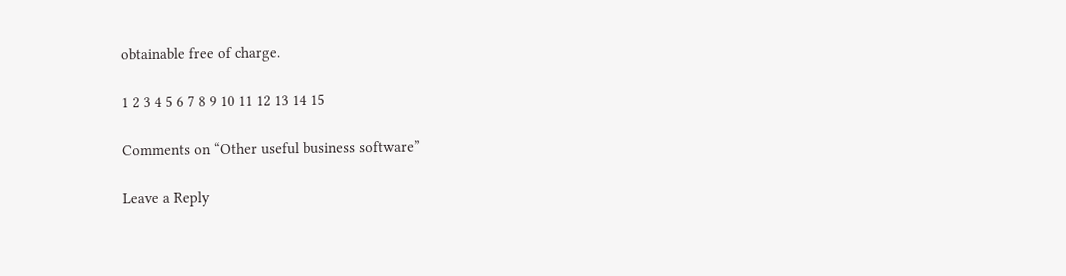obtainable free of charge.

1 2 3 4 5 6 7 8 9 10 11 12 13 14 15

Comments on “Other useful business software”

Leave a Reply